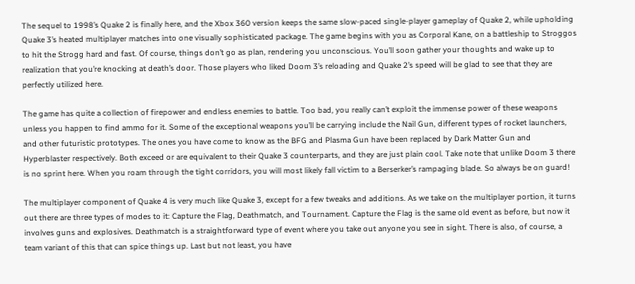The sequel to 1998’s Quake 2 is finally here, and the Xbox 360 version keeps the same slow-paced single-player gameplay of Quake 2, while upholding Quake 3’s heated multiplayer matches into one visually sophisticated package. The game begins with you as Corporal Kane, on a battleship to Stroggos to hit the Strogg hard and fast. Of course, things don’t go as plan, rendering you unconscious. You’ll soon gather your thoughts and wake up to realization that you’re knocking at death’s door. Those players who liked Doom 3’s reloading and Quake 2’s speed will be glad to see that they are perfectly utilized here.

The game has quite a collection of firepower and endless enemies to battle. Too bad, you really can’t exploit the immense power of these weapons unless you happen to find ammo for it. Some of the exceptional weapons you’ll be carrying include the Nail Gun, different types of rocket launchers, and other futuristic prototypes. The ones you have come to know as the BFG and Plasma Gun have been replaced by Dark Matter Gun and Hyperblaster respectively. Both exceed or are equivalent to their Quake 3 counterparts, and they are just plain cool. Take note that unlike Doom 3 there is no sprint here. When you roam through the tight corridors, you will most likely fall victim to a Berserker’s rampaging blade. So always be on guard!

The multiplayer component of Quake 4 is very much like Quake 3, except for a few tweaks and additions. As we take on the multiplayer portion, it turns out there are three types of modes to it: Capture the Flag, Deathmatch, and Tournament. Capture the Flag is the same old event as before, but now it involves guns and explosives. Deathmatch is a straightforward type of event where you take out anyone you see in sight. There is also, of course, a team variant of this that can spice things up. Last but not least, you have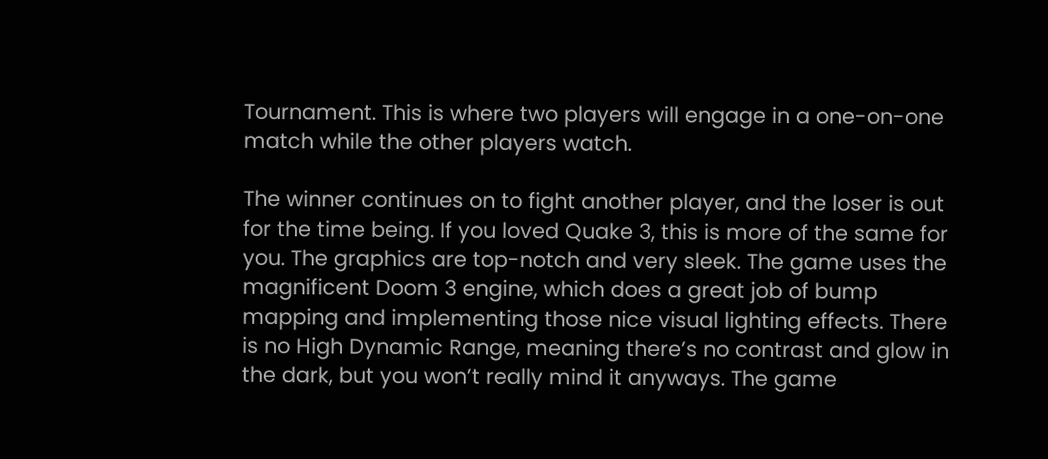Tournament. This is where two players will engage in a one-on-one match while the other players watch.

The winner continues on to fight another player, and the loser is out for the time being. If you loved Quake 3, this is more of the same for you. The graphics are top-notch and very sleek. The game uses the magnificent Doom 3 engine, which does a great job of bump mapping and implementing those nice visual lighting effects. There is no High Dynamic Range, meaning there’s no contrast and glow in the dark, but you won’t really mind it anyways. The game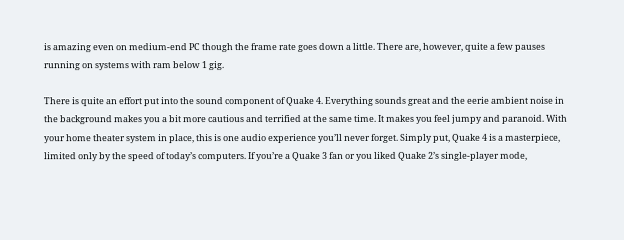is amazing even on medium-end PC though the frame rate goes down a little. There are, however, quite a few pauses running on systems with ram below 1 gig.

There is quite an effort put into the sound component of Quake 4. Everything sounds great and the eerie ambient noise in the background makes you a bit more cautious and terrified at the same time. It makes you feel jumpy and paranoid. With your home theater system in place, this is one audio experience you’ll never forget. Simply put, Quake 4 is a masterpiece, limited only by the speed of today’s computers. If you’re a Quake 3 fan or you liked Quake 2’s single-player mode,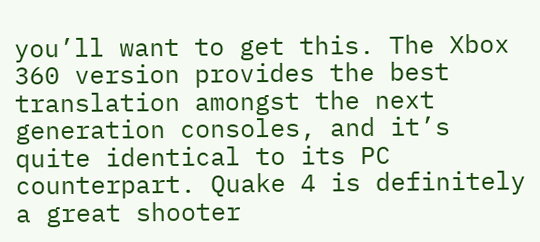you’ll want to get this. The Xbox 360 version provides the best translation amongst the next generation consoles, and it’s quite identical to its PC counterpart. Quake 4 is definitely a great shooter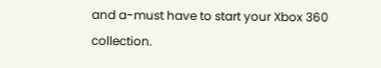and a-must have to start your Xbox 360 collection.